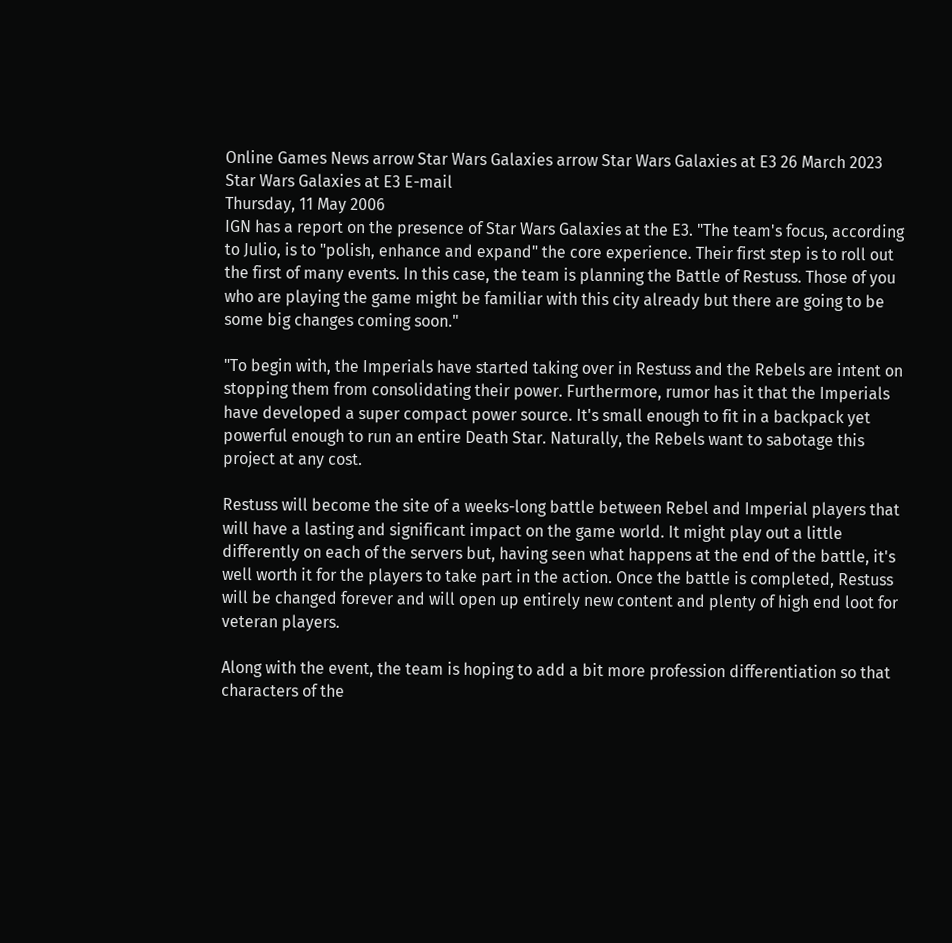Online Games News arrow Star Wars Galaxies arrow Star Wars Galaxies at E3 26 March 2023
Star Wars Galaxies at E3 E-mail
Thursday, 11 May 2006
IGN has a report on the presence of Star Wars Galaxies at the E3. "The team's focus, according to Julio, is to "polish, enhance and expand" the core experience. Their first step is to roll out the first of many events. In this case, the team is planning the Battle of Restuss. Those of you who are playing the game might be familiar with this city already but there are going to be some big changes coming soon."

"To begin with, the Imperials have started taking over in Restuss and the Rebels are intent on stopping them from consolidating their power. Furthermore, rumor has it that the Imperials have developed a super compact power source. It's small enough to fit in a backpack yet powerful enough to run an entire Death Star. Naturally, the Rebels want to sabotage this project at any cost.

Restuss will become the site of a weeks-long battle between Rebel and Imperial players that will have a lasting and significant impact on the game world. It might play out a little differently on each of the servers but, having seen what happens at the end of the battle, it's well worth it for the players to take part in the action. Once the battle is completed, Restuss will be changed forever and will open up entirely new content and plenty of high end loot for veteran players.

Along with the event, the team is hoping to add a bit more profession differentiation so that characters of the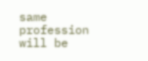same profession will be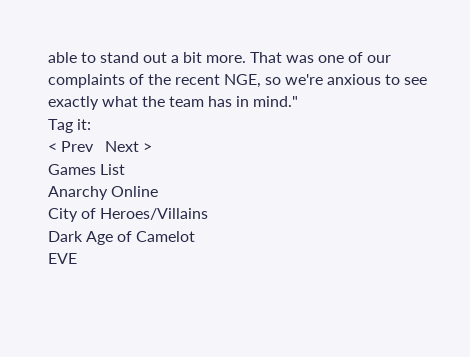able to stand out a bit more. That was one of our complaints of the recent NGE, so we're anxious to see exactly what the team has in mind."
Tag it:
< Prev   Next >
Games List
Anarchy Online
City of Heroes/Villains
Dark Age of Camelot
EVE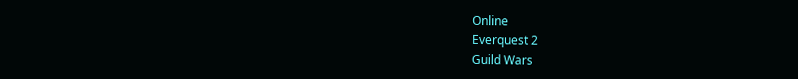Online
Everquest 2
Guild Wars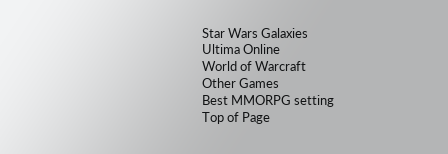Star Wars Galaxies
Ultima Online
World of Warcraft
Other Games
Best MMORPG setting
Top of Page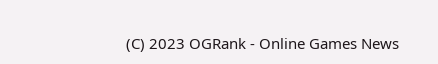(C) 2023 OGRank - Online Games News